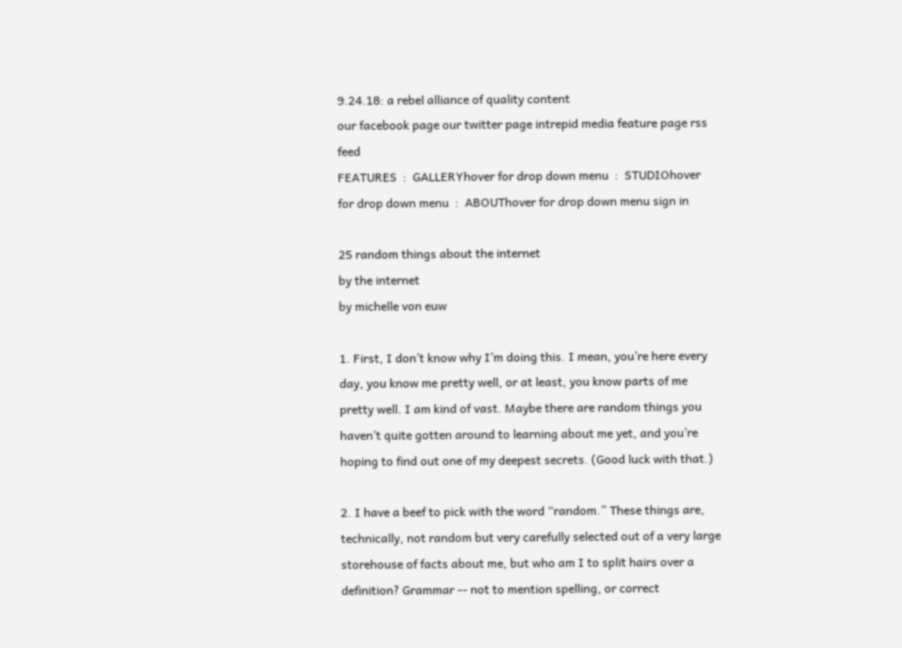9.24.18: a rebel alliance of quality content
our facebook page our twitter page intrepid media feature page rss feed
FEATURES  :  GALLERYhover for drop down menu  :  STUDIOhover for drop down menu  :  ABOUThover for drop down menu sign in

25 random things about the internet
by the internet
by michelle von euw

1. First, I don’t know why I’m doing this. I mean, you’re here every day, you know me pretty well, or at least, you know parts of me pretty well. I am kind of vast. Maybe there are random things you haven’t quite gotten around to learning about me yet, and you’re hoping to find out one of my deepest secrets. (Good luck with that.)

2. I have a beef to pick with the word “random.” These things are, technically, not random but very carefully selected out of a very large storehouse of facts about me, but who am I to split hairs over a definition? Grammar -- not to mention spelling, or correct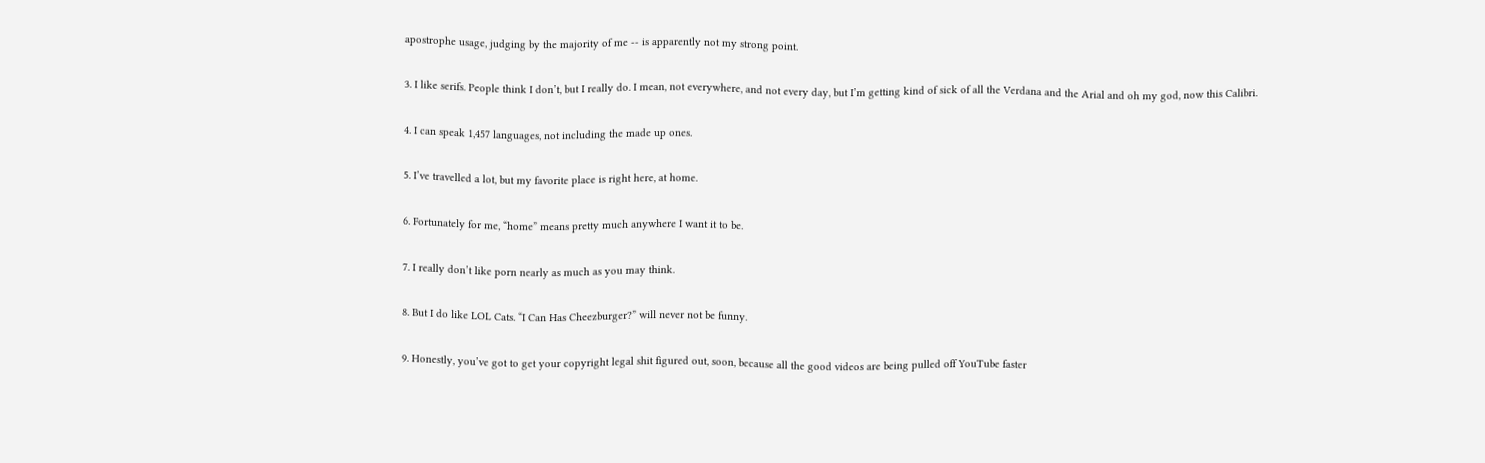apostrophe usage, judging by the majority of me -- is apparently not my strong point.

3. I like serifs. People think I don’t, but I really do. I mean, not everywhere, and not every day, but I’m getting kind of sick of all the Verdana and the Arial and oh my god, now this Calibri.

4. I can speak 1,457 languages, not including the made up ones.

5. I’ve travelled a lot, but my favorite place is right here, at home.

6. Fortunately for me, “home” means pretty much anywhere I want it to be.

7. I really don’t like porn nearly as much as you may think.

8. But I do like LOL Cats. “I Can Has Cheezburger?” will never not be funny.

9. Honestly, you’ve got to get your copyright legal shit figured out, soon, because all the good videos are being pulled off YouTube faster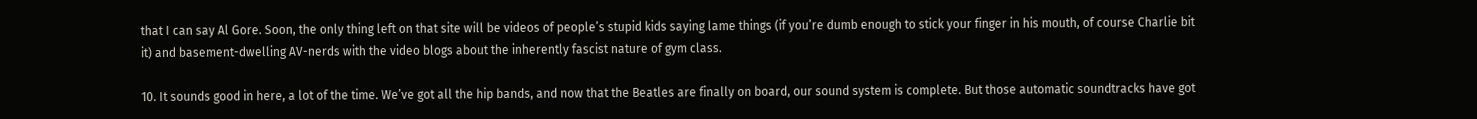that I can say Al Gore. Soon, the only thing left on that site will be videos of people’s stupid kids saying lame things (if you’re dumb enough to stick your finger in his mouth, of course Charlie bit it) and basement-dwelling AV-nerds with the video blogs about the inherently fascist nature of gym class.

10. It sounds good in here, a lot of the time. We’ve got all the hip bands, and now that the Beatles are finally on board, our sound system is complete. But those automatic soundtracks have got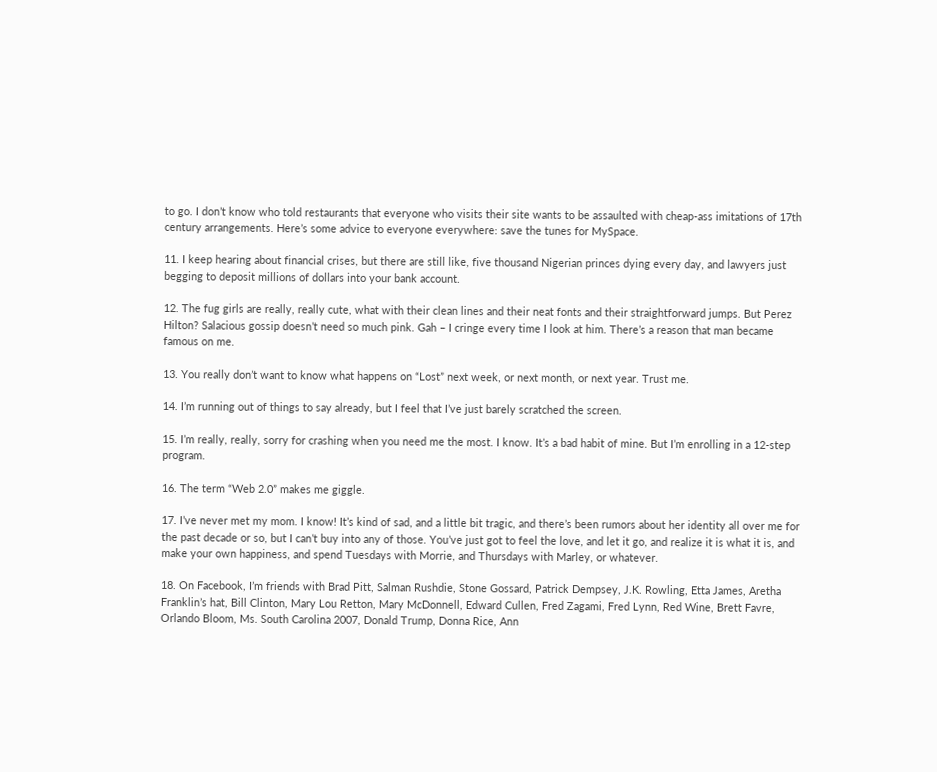to go. I don’t know who told restaurants that everyone who visits their site wants to be assaulted with cheap-ass imitations of 17th century arrangements. Here’s some advice to everyone everywhere: save the tunes for MySpace.

11. I keep hearing about financial crises, but there are still like, five thousand Nigerian princes dying every day, and lawyers just begging to deposit millions of dollars into your bank account.

12. The fug girls are really, really cute, what with their clean lines and their neat fonts and their straightforward jumps. But Perez Hilton? Salacious gossip doesn’t need so much pink. Gah – I cringe every time I look at him. There’s a reason that man became famous on me.

13. You really don’t want to know what happens on “Lost” next week, or next month, or next year. Trust me.

14. I’m running out of things to say already, but I feel that I’ve just barely scratched the screen.

15. I’m really, really, sorry for crashing when you need me the most. I know. It’s a bad habit of mine. But I’m enrolling in a 12-step program.

16. The term “Web 2.0” makes me giggle.

17. I’ve never met my mom. I know! It’s kind of sad, and a little bit tragic, and there’s been rumors about her identity all over me for the past decade or so, but I can’t buy into any of those. You’ve just got to feel the love, and let it go, and realize it is what it is, and make your own happiness, and spend Tuesdays with Morrie, and Thursdays with Marley, or whatever.

18. On Facebook, I’m friends with Brad Pitt, Salman Rushdie, Stone Gossard, Patrick Dempsey, J.K. Rowling, Etta James, Aretha Franklin’s hat, Bill Clinton, Mary Lou Retton, Mary McDonnell, Edward Cullen, Fred Zagami, Fred Lynn, Red Wine, Brett Favre, Orlando Bloom, Ms. South Carolina 2007, Donald Trump, Donna Rice, Ann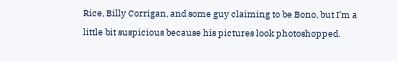Rice, Billy Corrigan, and some guy claiming to be Bono, but I’m a little bit suspicious because his pictures look photoshopped.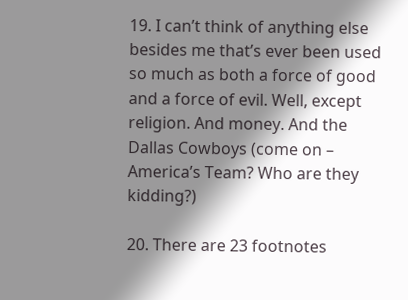19. I can’t think of anything else besides me that’s ever been used so much as both a force of good and a force of evil. Well, except religion. And money. And the Dallas Cowboys (come on – America’s Team? Who are they kidding?)

20. There are 23 footnotes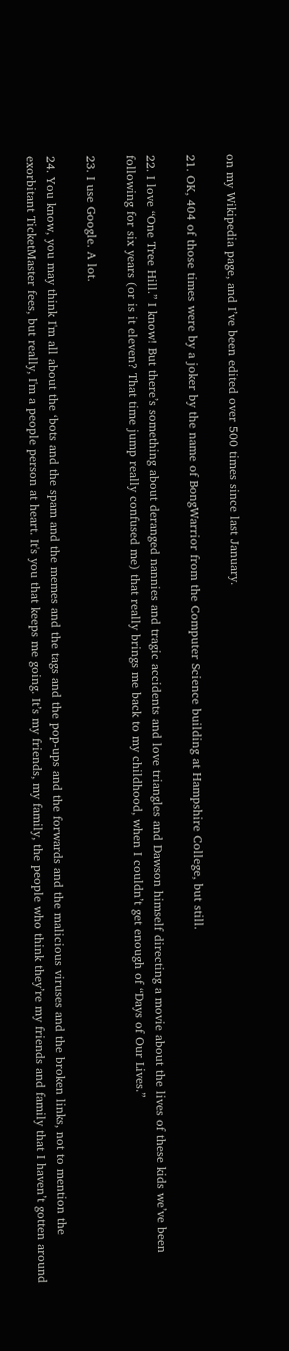on my Wikipedia page, and I’ve been edited over 500 times since last January.

21. OK, 404 of those times were by a joker by the name of BongWarrior from the Computer Science building at Hampshire College, but still.

22. I love “One Tree Hill.” I know! But there’s something about deranged nannies and tragic accidents and love triangles and Dawson himself directing a movie about the lives of these kids we’ve been following for six years (or is it eleven? That time jump really confused me) that really brings me back to my childhood, when I couldn’t get enough of “Days of Our Lives.”

23. I use Google. A lot.

24. You know, you may think I'm all about the ‘bots and the spam and the memes and the tags and the pop-ups and the forwards and the malicious viruses and the broken links, not to mention the exorbitant TicketMaster fees, but really, I'm a people person at heart. It's you that keeps me going. It’s my friends, my family, the people who think they’re my friends and family that I haven’t gotten around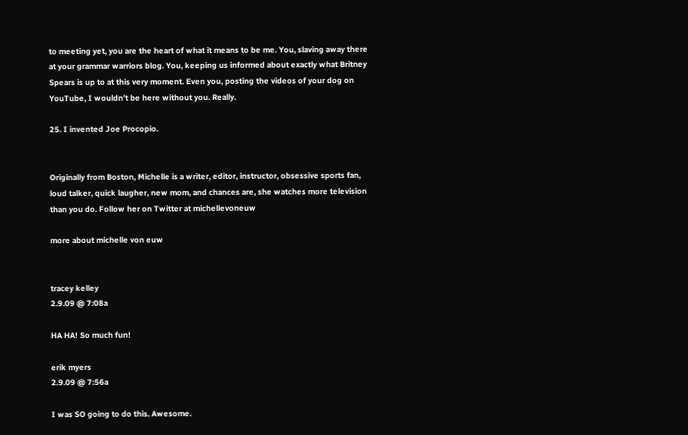to meeting yet, you are the heart of what it means to be me. You, slaving away there at your grammar warriors blog. You, keeping us informed about exactly what Britney Spears is up to at this very moment. Even you, posting the videos of your dog on YouTube, I wouldn’t be here without you. Really.

25. I invented Joe Procopio.


Originally from Boston, Michelle is a writer, editor, instructor, obsessive sports fan, loud talker, quick laugher, new mom, and chances are, she watches more television than you do. Follow her on Twitter at michellevoneuw

more about michelle von euw


tracey kelley
2.9.09 @ 7:08a

HA HA! So much fun!

erik myers
2.9.09 @ 7:56a

I was SO going to do this. Awesome.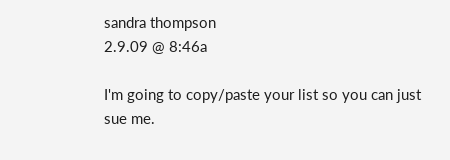sandra thompson
2.9.09 @ 8:46a

I'm going to copy/paste your list so you can just sue me.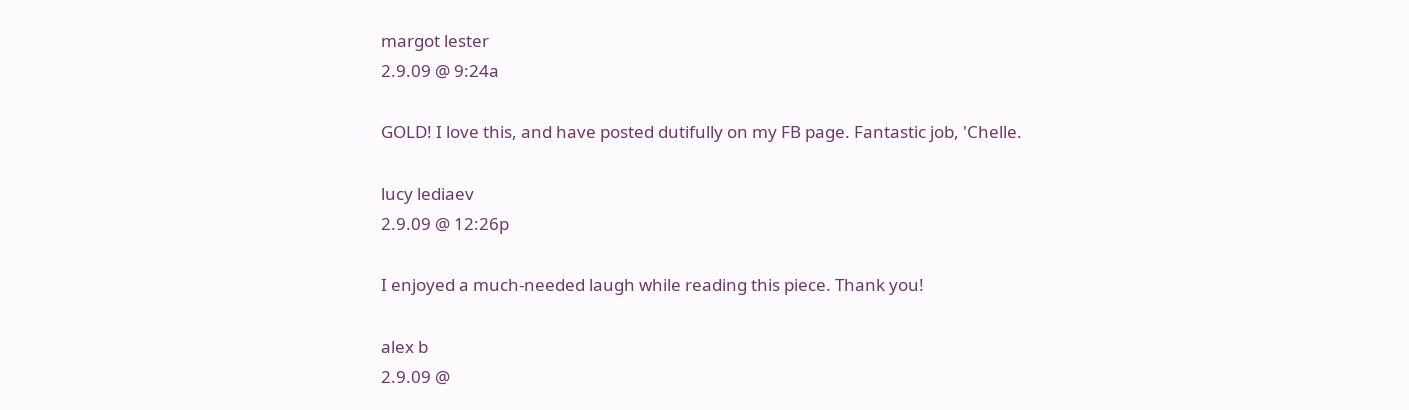margot lester
2.9.09 @ 9:24a

GOLD! I love this, and have posted dutifully on my FB page. Fantastic job, 'Chelle.

lucy lediaev
2.9.09 @ 12:26p

I enjoyed a much-needed laugh while reading this piece. Thank you!

alex b
2.9.09 @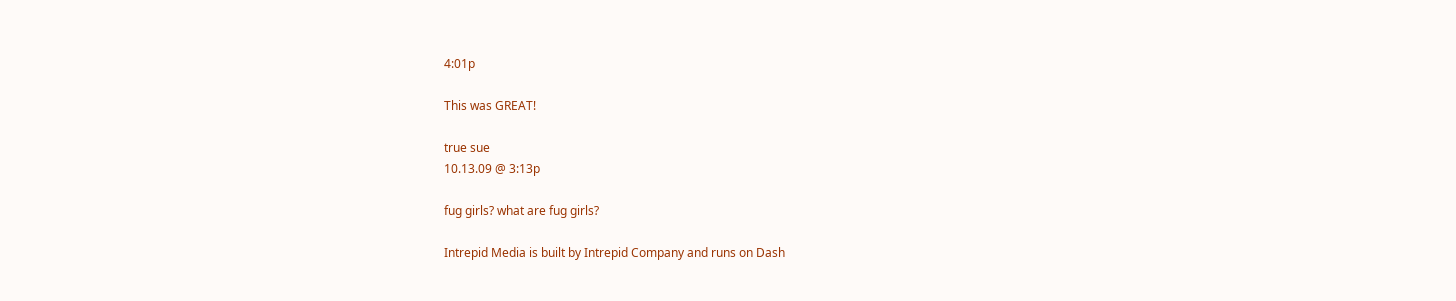4:01p

This was GREAT!

true sue
10.13.09 @ 3:13p

fug girls? what are fug girls?

Intrepid Media is built by Intrepid Company and runs on Dash